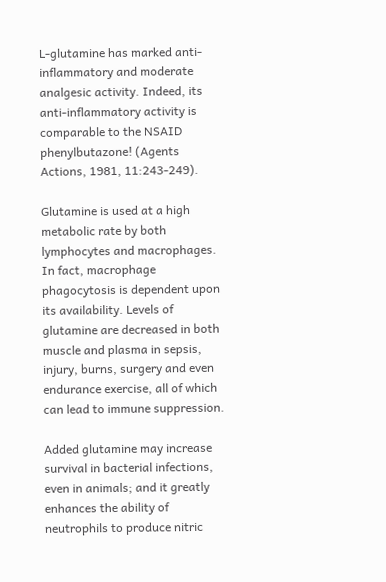L-glutamine has marked anti-inflammatory and moderate analgesic activity. Indeed, its anti-inflammatory activity is comparable to the NSAID phenylbutazone! (Agents Actions, 1981, 11:243-249).

Glutamine is used at a high metabolic rate by both lymphocytes and macrophages. In fact, macrophage phagocytosis is dependent upon its availability. Levels of glutamine are decreased in both muscle and plasma in sepsis, injury, burns, surgery and even endurance exercise, all of which can lead to immune suppression.

Added glutamine may increase survival in bacterial infections, even in animals; and it greatly enhances the ability of neutrophils to produce nitric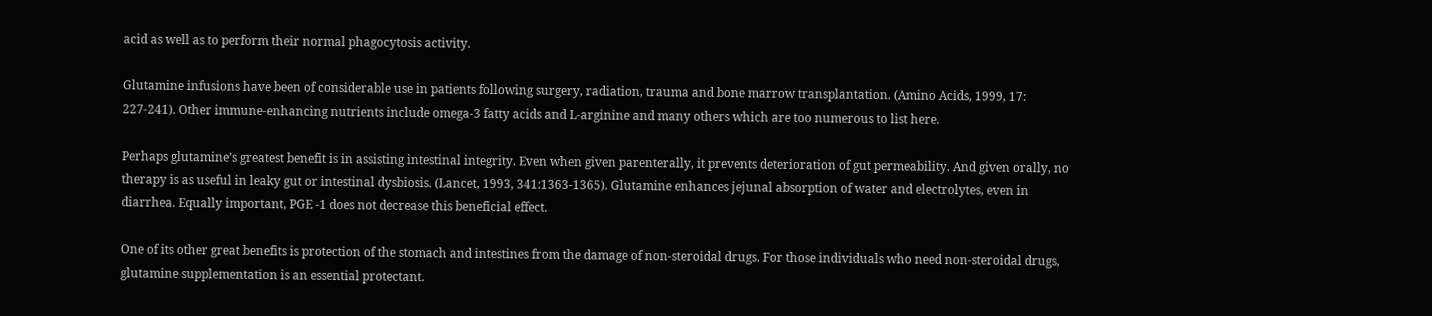acid as well as to perform their normal phagocytosis activity.

Glutamine infusions have been of considerable use in patients following surgery, radiation, trauma and bone marrow transplantation. (Amino Acids, 1999, 17: 227-241). Other immune-enhancing nutrients include omega-3 fatty acids and L-arginine and many others which are too numerous to list here.

Perhaps glutamine’s greatest benefit is in assisting intestinal integrity. Even when given parenterally, it prevents deterioration of gut permeability. And given orally, no therapy is as useful in leaky gut or intestinal dysbiosis. (Lancet, 1993, 341:1363-1365). Glutamine enhances jejunal absorption of water and electrolytes, even in diarrhea. Equally important, PGE -1 does not decrease this beneficial effect.

One of its other great benefits is protection of the stomach and intestines from the damage of non-steroidal drugs. For those individuals who need non-steroidal drugs, glutamine supplementation is an essential protectant.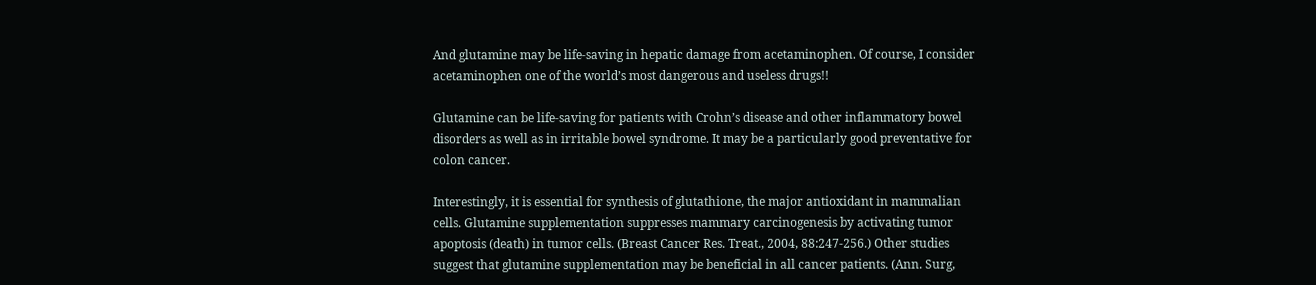And glutamine may be life-saving in hepatic damage from acetaminophen. Of course, I consider acetaminophen one of the world’s most dangerous and useless drugs!!

Glutamine can be life-saving for patients with Crohn’s disease and other inflammatory bowel disorders as well as in irritable bowel syndrome. It may be a particularly good preventative for colon cancer.

Interestingly, it is essential for synthesis of glutathione, the major antioxidant in mammalian cells. Glutamine supplementation suppresses mammary carcinogenesis by activating tumor apoptosis (death) in tumor cells. (Breast Cancer Res. Treat., 2004, 88:247-256.) Other studies suggest that glutamine supplementation may be beneficial in all cancer patients. (Ann. Surg,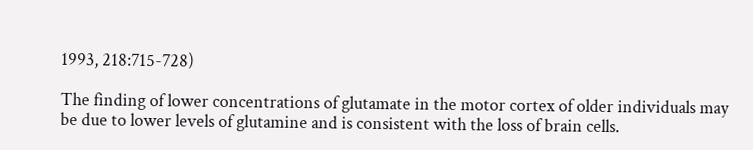1993, 218:715-728)

The finding of lower concentrations of glutamate in the motor cortex of older individuals may be due to lower levels of glutamine and is consistent with the loss of brain cells.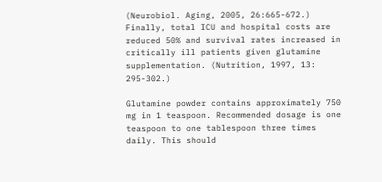(Neurobiol. Aging, 2005, 26:665-672.) Finally, total ICU and hospital costs are reduced 50% and survival rates increased in critically ill patients given glutamine supplementation. (Nutrition, 1997, 13: 295-302.)

Glutamine powder contains approximately 750 mg in 1 teaspoon. Recommended dosage is one teaspoon to one tablespoon three times daily. This should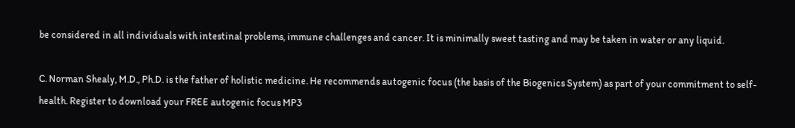be considered in all individuals with intestinal problems, immune challenges and cancer. It is minimally sweet tasting and may be taken in water or any liquid.

C. Norman Shealy, M.D., Ph.D. is the father of holistic medicine. He recommends autogenic focus (the basis of the Biogenics System) as part of your commitment to self-health. Register to download your FREE autogenic focus MP3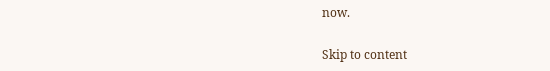now.

Skip to content